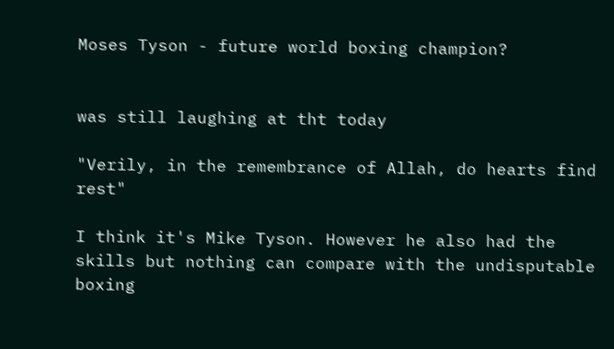Moses Tyson - future world boxing champion?


was still laughing at tht today

"Verily, in the remembrance of Allah, do hearts find rest"

I think it's Mike Tyson. However he also had the skills but nothing can compare with the undisputable boxing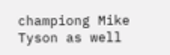championg Mike Tyson as well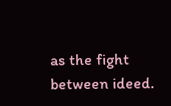as the fight between ideed.